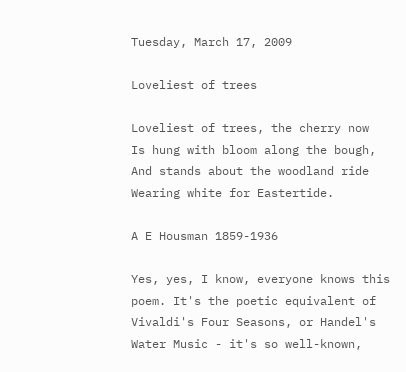Tuesday, March 17, 2009

Loveliest of trees

Loveliest of trees, the cherry now
Is hung with bloom along the bough,
And stands about the woodland ride
Wearing white for Eastertide.

A E Housman 1859-1936

Yes, yes, I know, everyone knows this poem. It's the poetic equivalent of Vivaldi's Four Seasons, or Handel's Water Music - it's so well-known,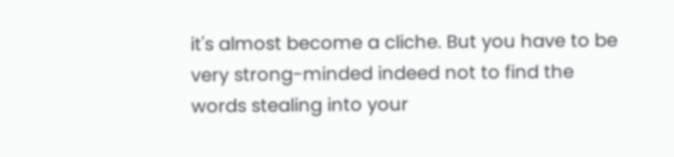it's almost become a cliche. But you have to be very strong-minded indeed not to find the words stealing into your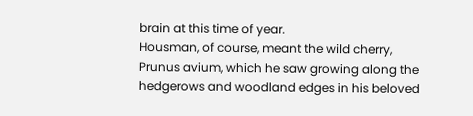brain at this time of year.
Housman, of course, meant the wild cherry, Prunus avium, which he saw growing along the hedgerows and woodland edges in his beloved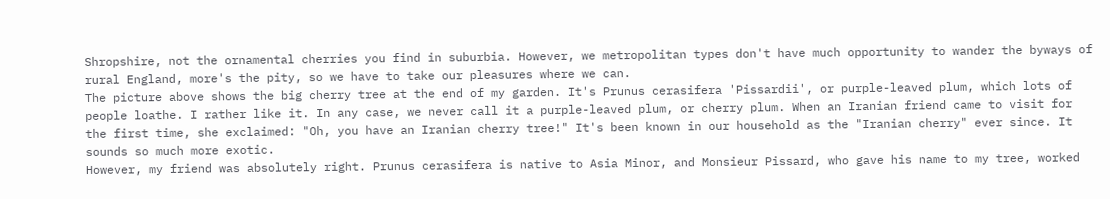Shropshire, not the ornamental cherries you find in suburbia. However, we metropolitan types don't have much opportunity to wander the byways of rural England, more's the pity, so we have to take our pleasures where we can.
The picture above shows the big cherry tree at the end of my garden. It's Prunus cerasifera 'Pissardii', or purple-leaved plum, which lots of people loathe. I rather like it. In any case, we never call it a purple-leaved plum, or cherry plum. When an Iranian friend came to visit for the first time, she exclaimed: "Oh, you have an Iranian cherry tree!" It's been known in our household as the "Iranian cherry" ever since. It sounds so much more exotic.
However, my friend was absolutely right. Prunus cerasifera is native to Asia Minor, and Monsieur Pissard, who gave his name to my tree, worked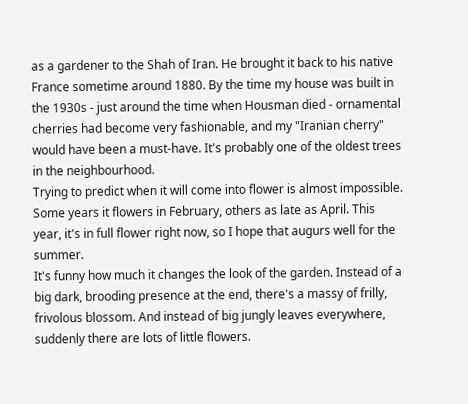as a gardener to the Shah of Iran. He brought it back to his native France sometime around 1880. By the time my house was built in the 1930s - just around the time when Housman died - ornamental cherries had become very fashionable, and my "Iranian cherry" would have been a must-have. It's probably one of the oldest trees in the neighbourhood.
Trying to predict when it will come into flower is almost impossible. Some years it flowers in February, others as late as April. This year, it's in full flower right now, so I hope that augurs well for the summer.
It's funny how much it changes the look of the garden. Instead of a big dark, brooding presence at the end, there's a massy of frilly, frivolous blossom. And instead of big jungly leaves everywhere, suddenly there are lots of little flowers.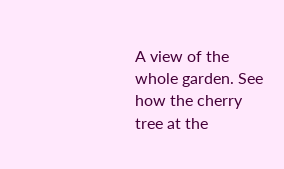A view of the whole garden. See how the cherry tree at the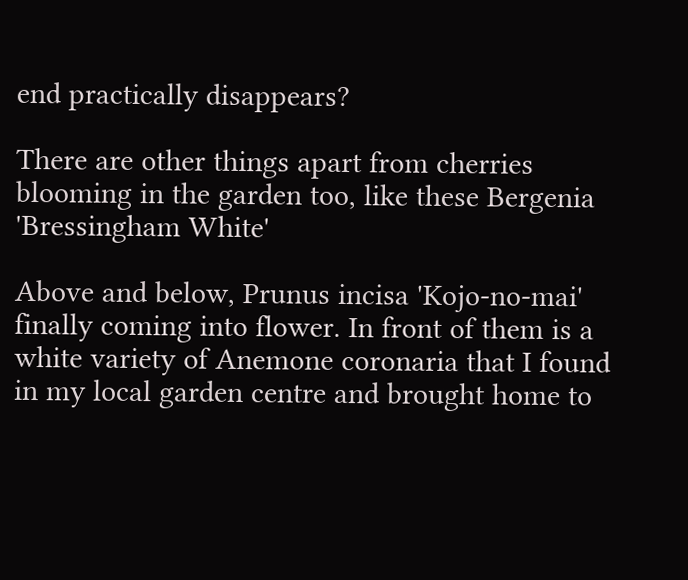end practically disappears?

There are other things apart from cherries blooming in the garden too, like these Bergenia 'Bressingham White'

Above and below, Prunus incisa 'Kojo-no-mai' finally coming into flower. In front of them is a white variety of Anemone coronaria that I found in my local garden centre and brought home to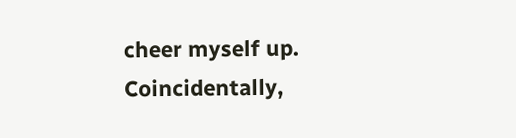cheer myself up. Coincidentally,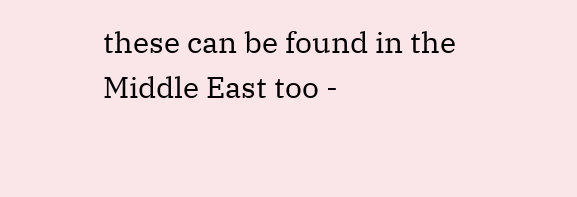these can be found in the Middle East too -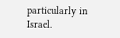particularly in Israel.